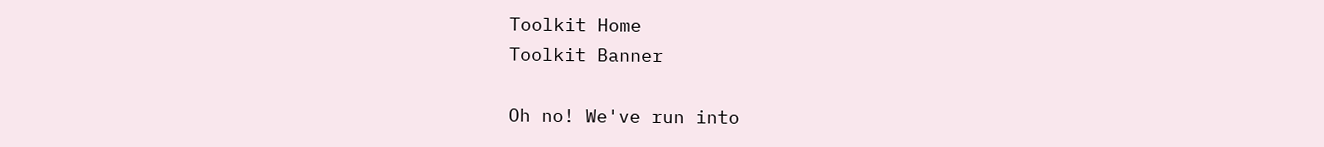Toolkit Home
Toolkit Banner

Oh no! We've run into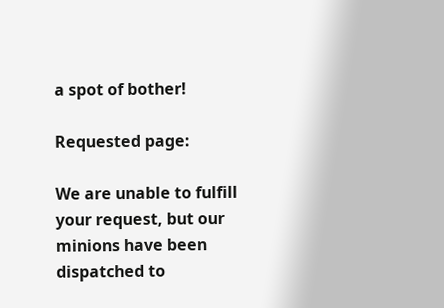a spot of bother!

Requested page:

We are unable to fulfill your request, but our minions have been dispatched to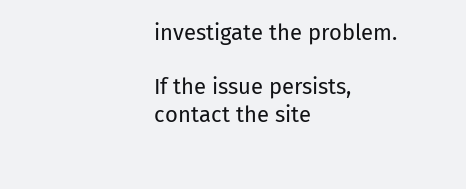investigate the problem.

If the issue persists, contact the site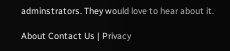adminstrators. They would love to hear about it.

About Contact Us | Privacy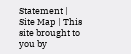Statement | Site Map | This site brought to you by